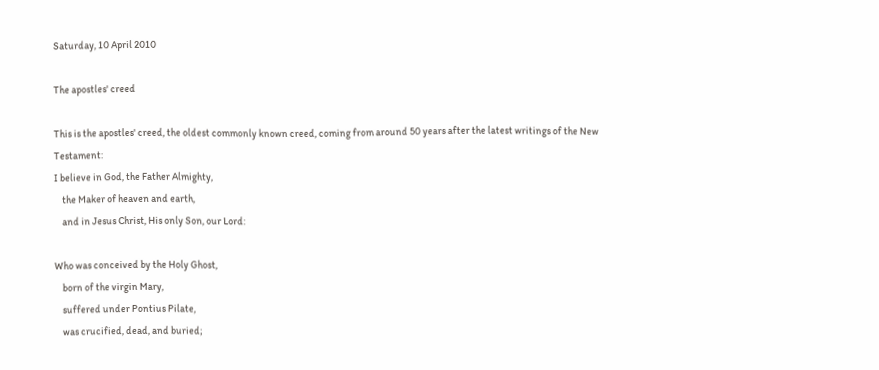Saturday, 10 April 2010

The apostles' creed

This is the apostles' creed, the oldest commonly known creed, coming from around 50 years after the latest writings of the New Testament:
I believe in God, the Father Almighty,
    the Maker of heaven and earth,
    and in Jesus Christ, His only Son, our Lord:

Who was conceived by the Holy Ghost,
    born of the virgin Mary,
    suffered under Pontius Pilate,
    was crucified, dead, and buried;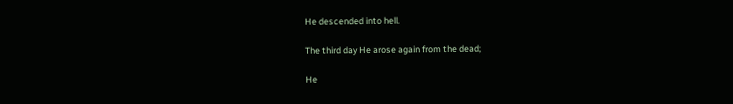He descended into hell.

The third day He arose again from the dead;

He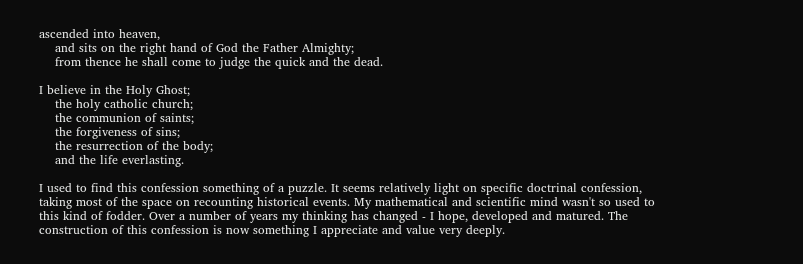ascended into heaven,
    and sits on the right hand of God the Father Almighty;
    from thence he shall come to judge the quick and the dead.

I believe in the Holy Ghost;
    the holy catholic church;
    the communion of saints;
    the forgiveness of sins;
    the resurrection of the body;
    and the life everlasting.

I used to find this confession something of a puzzle. It seems relatively light on specific doctrinal confession, taking most of the space on recounting historical events. My mathematical and scientific mind wasn't so used to this kind of fodder. Over a number of years my thinking has changed - I hope, developed and matured. The construction of this confession is now something I appreciate and value very deeply.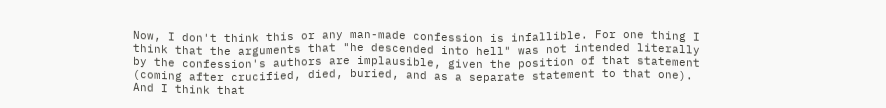Now, I don't think this or any man-made confession is infallible. For one thing I think that the arguments that "he descended into hell" was not intended literally by the confession's authors are implausible, given the position of that statement (coming after crucified, died, buried, and as a separate statement to that one). And I think that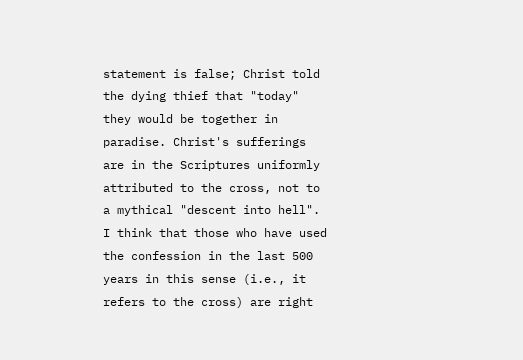statement is false; Christ told the dying thief that "today" they would be together in paradise. Christ's sufferings are in the Scriptures uniformly attributed to the cross, not to a mythical "descent into hell". I think that those who have used the confession in the last 500 years in this sense (i.e., it refers to the cross) are right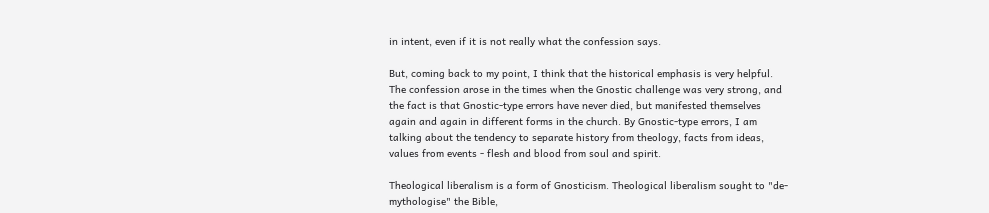in intent, even if it is not really what the confession says.

But, coming back to my point, I think that the historical emphasis is very helpful. The confession arose in the times when the Gnostic challenge was very strong, and the fact is that Gnostic-type errors have never died, but manifested themselves again and again in different forms in the church. By Gnostic-type errors, I am talking about the tendency to separate history from theology, facts from ideas, values from events - flesh and blood from soul and spirit.

Theological liberalism is a form of Gnosticism. Theological liberalism sought to "de-mythologise" the Bible,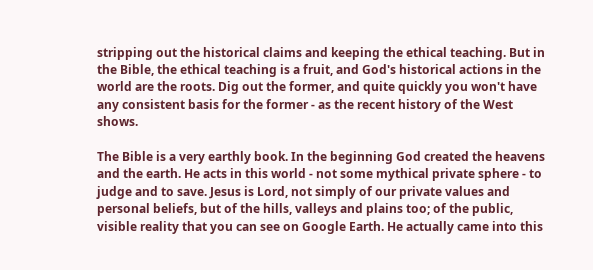stripping out the historical claims and keeping the ethical teaching. But in the Bible, the ethical teaching is a fruit, and God's historical actions in the world are the roots. Dig out the former, and quite quickly you won't have any consistent basis for the former - as the recent history of the West shows.

The Bible is a very earthly book. In the beginning God created the heavens and the earth. He acts in this world - not some mythical private sphere - to judge and to save. Jesus is Lord, not simply of our private values and personal beliefs, but of the hills, valleys and plains too; of the public, visible reality that you can see on Google Earth. He actually came into this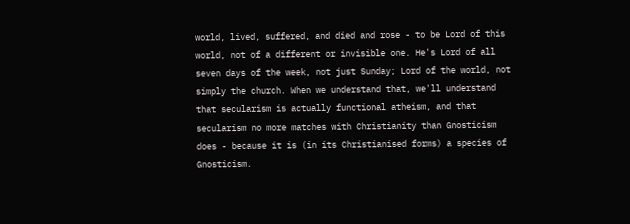world, lived, suffered, and died and rose - to be Lord of this world, not of a different or invisible one. He's Lord of all seven days of the week, not just Sunday; Lord of the world, not simply the church. When we understand that, we'll understand that secularism is actually functional atheism, and that secularism no more matches with Christianity than Gnosticism does - because it is (in its Christianised forms) a species of Gnosticism.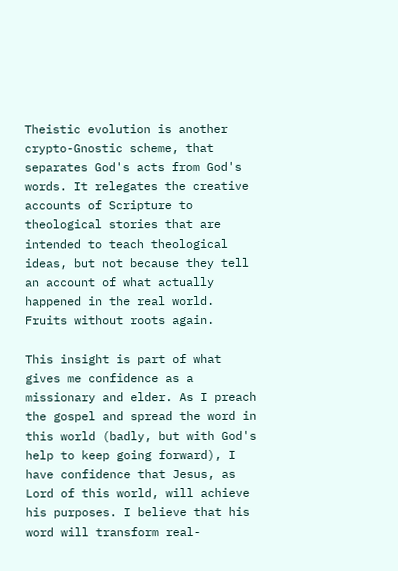Theistic evolution is another crypto-Gnostic scheme, that separates God's acts from God's words. It relegates the creative accounts of Scripture to theological stories that are intended to teach theological ideas, but not because they tell an account of what actually happened in the real world. Fruits without roots again.

This insight is part of what gives me confidence as a missionary and elder. As I preach the gospel and spread the word in this world (badly, but with God's help to keep going forward), I have confidence that Jesus, as Lord of this world, will achieve his purposes. I believe that his word will transform real-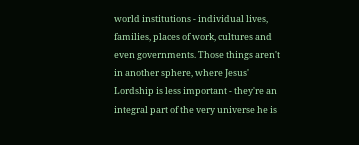world institutions - individual lives, families, places of work, cultures and even governments. Those things aren't in another sphere, where Jesus' Lordship is less important - they're an integral part of the very universe he is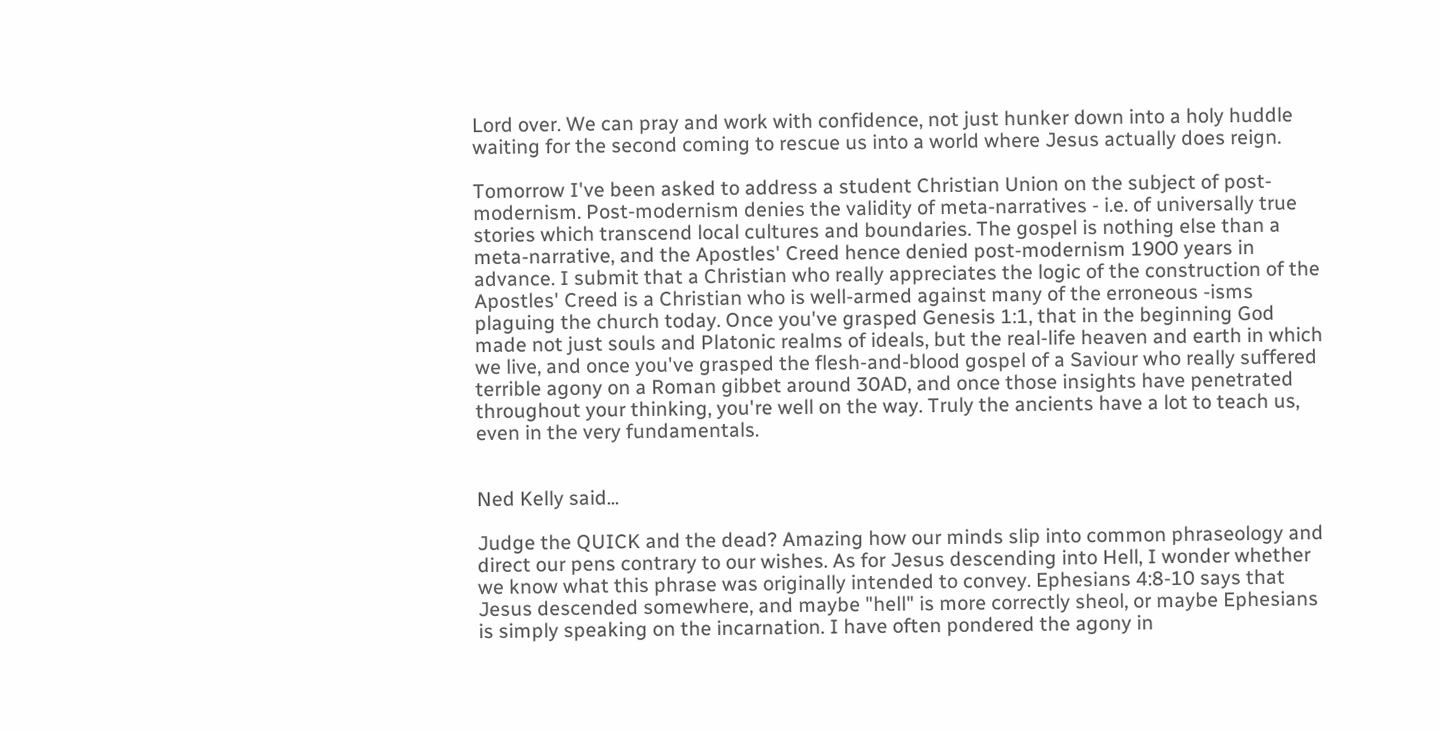Lord over. We can pray and work with confidence, not just hunker down into a holy huddle waiting for the second coming to rescue us into a world where Jesus actually does reign.

Tomorrow I've been asked to address a student Christian Union on the subject of post-modernism. Post-modernism denies the validity of meta-narratives - i.e. of universally true stories which transcend local cultures and boundaries. The gospel is nothing else than a meta-narrative, and the Apostles' Creed hence denied post-modernism 1900 years in advance. I submit that a Christian who really appreciates the logic of the construction of the Apostles' Creed is a Christian who is well-armed against many of the erroneous -isms plaguing the church today. Once you've grasped Genesis 1:1, that in the beginning God made not just souls and Platonic realms of ideals, but the real-life heaven and earth in which we live, and once you've grasped the flesh-and-blood gospel of a Saviour who really suffered terrible agony on a Roman gibbet around 30AD, and once those insights have penetrated throughout your thinking, you're well on the way. Truly the ancients have a lot to teach us, even in the very fundamentals.


Ned Kelly said...

Judge the QUICK and the dead? Amazing how our minds slip into common phraseology and direct our pens contrary to our wishes. As for Jesus descending into Hell, I wonder whether we know what this phrase was originally intended to convey. Ephesians 4:8-10 says that Jesus descended somewhere, and maybe "hell" is more correctly sheol, or maybe Ephesians is simply speaking on the incarnation. I have often pondered the agony in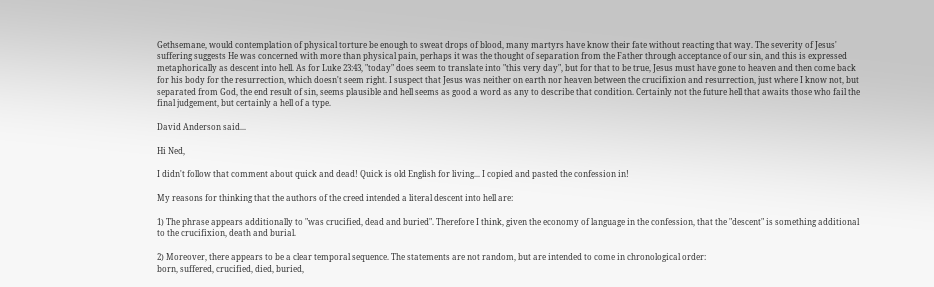Gethsemane, would contemplation of physical torture be enough to sweat drops of blood, many martyrs have know their fate without reacting that way. The severity of Jesus' suffering suggests He was concerned with more than physical pain, perhaps it was the thought of separation from the Father through acceptance of our sin, and this is expressed metaphorically as descent into hell. As for Luke 23:43, "today" does seem to translate into "this very day", but for that to be true, Jesus must have gone to heaven and then come back for his body for the resurrection, which doesn't seem right. I suspect that Jesus was neither on earth nor heaven between the crucifixion and resurrection, just where I know not, but separated from God, the end result of sin, seems plausible and hell seems as good a word as any to describe that condition. Certainly not the future hell that awaits those who fail the final judgement, but certainly a hell of a type.

David Anderson said...

Hi Ned,

I didn't follow that comment about quick and dead! Quick is old English for living... I copied and pasted the confession in!

My reasons for thinking that the authors of the creed intended a literal descent into hell are:

1) The phrase appears additionally to "was crucified, dead and buried". Therefore I think, given the economy of language in the confession, that the "descent" is something additional to the crucifixion, death and burial.

2) Moreover, there appears to be a clear temporal sequence. The statements are not random, but are intended to come in chronological order:
born, suffered, crucified, died, buried,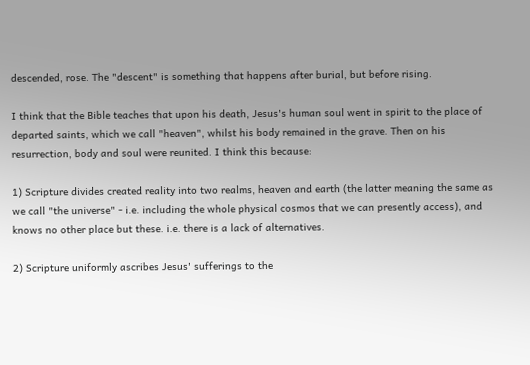descended, rose. The "descent" is something that happens after burial, but before rising.

I think that the Bible teaches that upon his death, Jesus's human soul went in spirit to the place of departed saints, which we call "heaven", whilst his body remained in the grave. Then on his resurrection, body and soul were reunited. I think this because:

1) Scripture divides created reality into two realms, heaven and earth (the latter meaning the same as we call "the universe" - i.e. including the whole physical cosmos that we can presently access), and knows no other place but these. i.e. there is a lack of alternatives.

2) Scripture uniformly ascribes Jesus' sufferings to the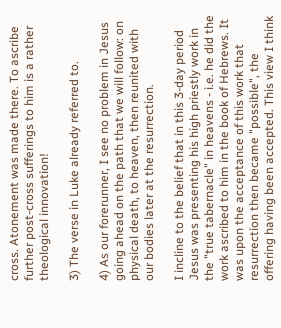cross. Atonement was made there. To ascribe further post-cross sufferings to him is a rather theological innovation!

3) The verse in Luke already referred to.

4) As our forerunner, I see no problem in Jesus going ahead on the path that we will follow: on physical death, to heaven, then reunited with our bodies later at the resurrection.

I incline to the belief that in this 3-day period Jesus was presenting his high priestly work in the "true tabernacle" in heavens - i.e. he did the work ascribed to him in the book of Hebrews. It was upon the acceptance of this work that resurrection then became "possible", the offering having been accepted. This view I think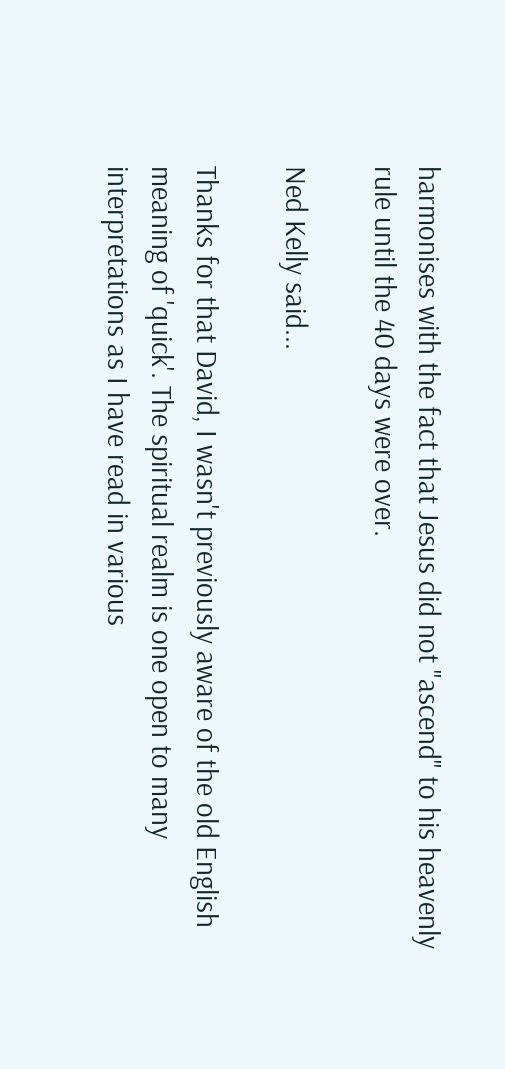harmonises with the fact that Jesus did not "ascend" to his heavenly rule until the 40 days were over.

Ned Kelly said...

Thanks for that David, I wasn't previously aware of the old English meaning of 'quick'. The spiritual realm is one open to many interpretations as I have read in various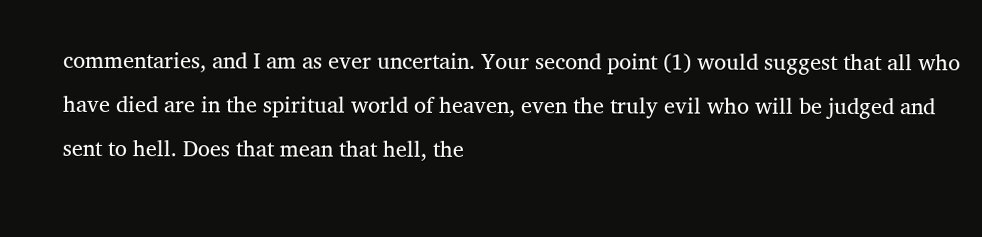commentaries, and I am as ever uncertain. Your second point (1) would suggest that all who have died are in the spiritual world of heaven, even the truly evil who will be judged and sent to hell. Does that mean that hell, the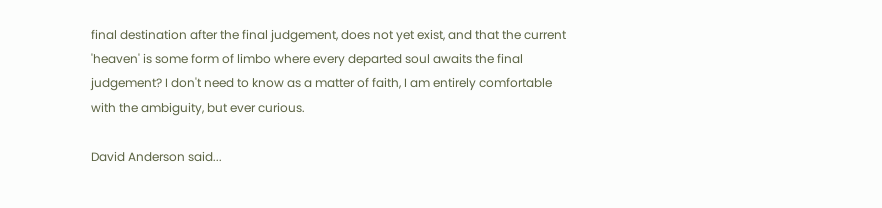final destination after the final judgement, does not yet exist, and that the current 'heaven' is some form of limbo where every departed soul awaits the final judgement? I don't need to know as a matter of faith, I am entirely comfortable with the ambiguity, but ever curious.

David Anderson said...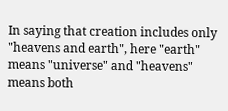In saying that creation includes only "heavens and earth", here "earth" means "universe" and "heavens" means both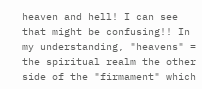heaven and hell! I can see that might be confusing!! In my understanding, "heavens" = the spiritual realm the other side of the "firmament" which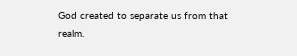God created to separate us from that realm.